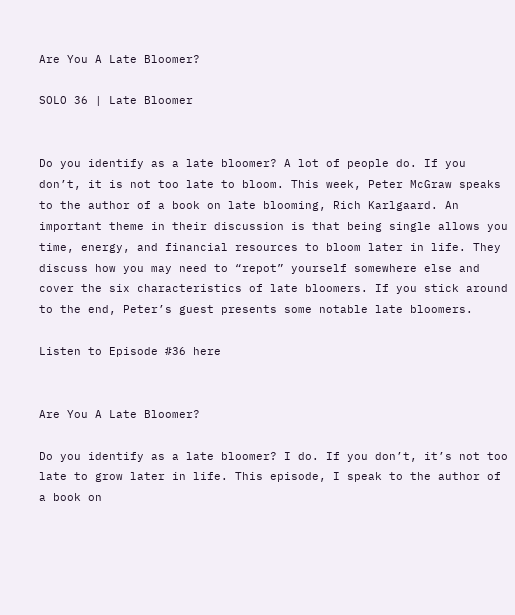Are You A Late Bloomer?

SOLO 36 | Late Bloomer


Do you identify as a late bloomer? A lot of people do. If you don’t, it is not too late to bloom. This week, Peter McGraw speaks to the author of a book on late blooming, Rich Karlgaard. An important theme in their discussion is that being single allows you time, energy, and financial resources to bloom later in life. They discuss how you may need to “repot” yourself somewhere else and cover the six characteristics of late bloomers. If you stick around to the end, Peter’s guest presents some notable late bloomers.

Listen to Episode #36 here


Are You A Late Bloomer?

Do you identify as a late bloomer? I do. If you don’t, it’s not too late to grow later in life. This episode, I speak to the author of a book on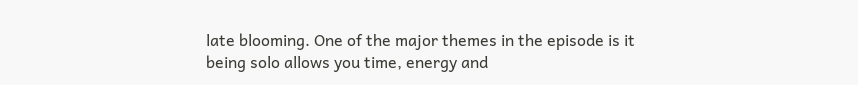late blooming. One of the major themes in the episode is it being solo allows you time, energy and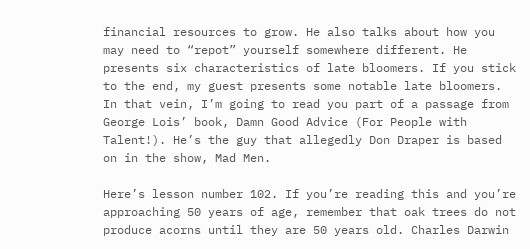financial resources to grow. He also talks about how you may need to “repot” yourself somewhere different. He presents six characteristics of late bloomers. If you stick to the end, my guest presents some notable late bloomers. In that vein, I’m going to read you part of a passage from George Lois’ book, Damn Good Advice (For People with Talent!). He’s the guy that allegedly Don Draper is based on in the show, Mad Men.

Here’s lesson number 102. If you’re reading this and you’re approaching 50 years of age, remember that oak trees do not produce acorns until they are 50 years old. Charles Darwin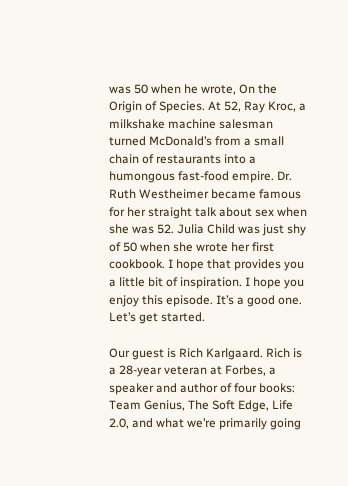was 50 when he wrote, On the Origin of Species. At 52, Ray Kroc, a milkshake machine salesman turned McDonald’s from a small chain of restaurants into a humongous fast-food empire. Dr. Ruth Westheimer became famous for her straight talk about sex when she was 52. Julia Child was just shy of 50 when she wrote her first cookbook. I hope that provides you a little bit of inspiration. I hope you enjoy this episode. It’s a good one. Let’s get started.

Our guest is Rich Karlgaard. Rich is a 28-year veteran at Forbes, a speaker and author of four books: Team Genius, The Soft Edge, Life 2.0, and what we’re primarily going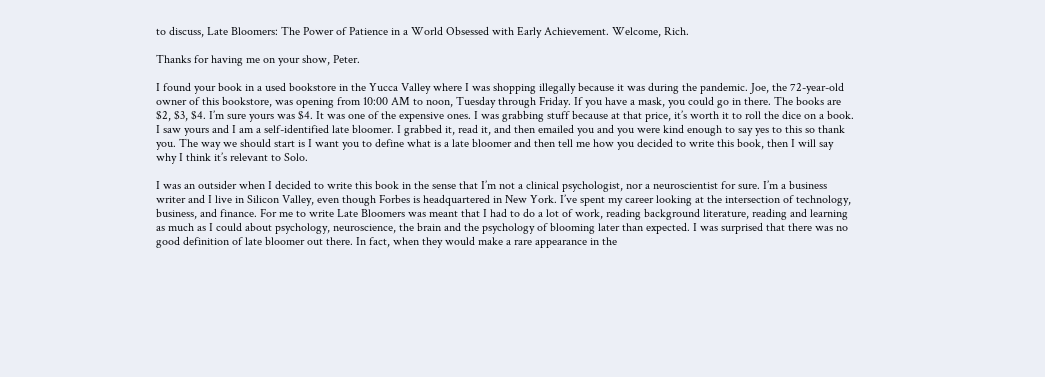to discuss, Late Bloomers: The Power of Patience in a World Obsessed with Early Achievement. Welcome, Rich.

Thanks for having me on your show, Peter.

I found your book in a used bookstore in the Yucca Valley where I was shopping illegally because it was during the pandemic. Joe, the 72-year-old owner of this bookstore, was opening from 10:00 AM to noon, Tuesday through Friday. If you have a mask, you could go in there. The books are $2, $3, $4. I’m sure yours was $4. It was one of the expensive ones. I was grabbing stuff because at that price, it’s worth it to roll the dice on a book. I saw yours and I am a self-identified late bloomer. I grabbed it, read it, and then emailed you and you were kind enough to say yes to this so thank you. The way we should start is I want you to define what is a late bloomer and then tell me how you decided to write this book, then I will say why I think it’s relevant to Solo.

I was an outsider when I decided to write this book in the sense that I’m not a clinical psychologist, nor a neuroscientist for sure. I’m a business writer and I live in Silicon Valley, even though Forbes is headquartered in New York. I’ve spent my career looking at the intersection of technology, business, and finance. For me to write Late Bloomers was meant that I had to do a lot of work, reading background literature, reading and learning as much as I could about psychology, neuroscience, the brain and the psychology of blooming later than expected. I was surprised that there was no good definition of late bloomer out there. In fact, when they would make a rare appearance in the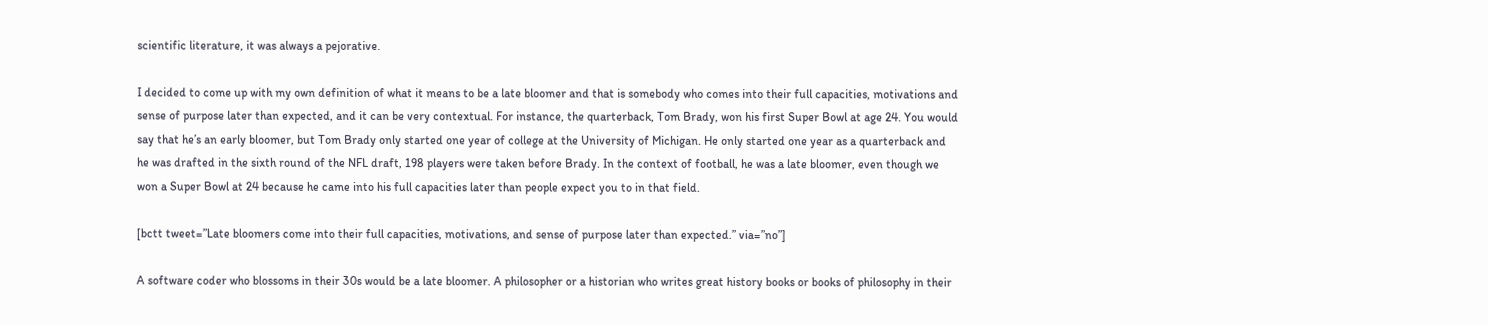scientific literature, it was always a pejorative.

I decided to come up with my own definition of what it means to be a late bloomer and that is somebody who comes into their full capacities, motivations and sense of purpose later than expected, and it can be very contextual. For instance, the quarterback, Tom Brady, won his first Super Bowl at age 24. You would say that he’s an early bloomer, but Tom Brady only started one year of college at the University of Michigan. He only started one year as a quarterback and he was drafted in the sixth round of the NFL draft, 198 players were taken before Brady. In the context of football, he was a late bloomer, even though we won a Super Bowl at 24 because he came into his full capacities later than people expect you to in that field.

[bctt tweet=”Late bloomers come into their full capacities, motivations, and sense of purpose later than expected.” via=”no”]

A software coder who blossoms in their 30s would be a late bloomer. A philosopher or a historian who writes great history books or books of philosophy in their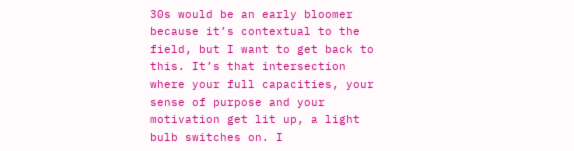30s would be an early bloomer because it’s contextual to the field, but I want to get back to this. It’s that intersection where your full capacities, your sense of purpose and your motivation get lit up, a light bulb switches on. I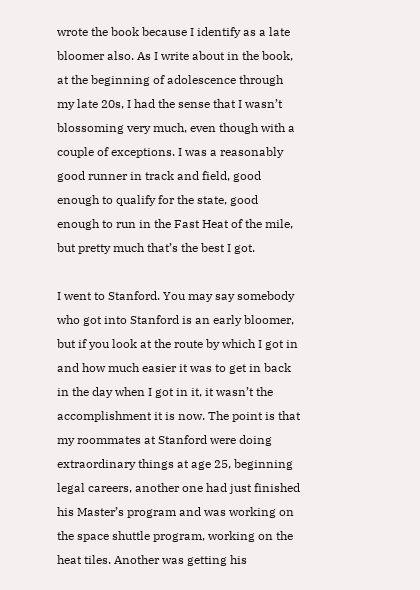wrote the book because I identify as a late bloomer also. As I write about in the book, at the beginning of adolescence through my late 20s, I had the sense that I wasn’t blossoming very much, even though with a couple of exceptions. I was a reasonably good runner in track and field, good enough to qualify for the state, good enough to run in the Fast Heat of the mile, but pretty much that’s the best I got.

I went to Stanford. You may say somebody who got into Stanford is an early bloomer, but if you look at the route by which I got in and how much easier it was to get in back in the day when I got in it, it wasn’t the accomplishment it is now. The point is that my roommates at Stanford were doing extraordinary things at age 25, beginning legal careers, another one had just finished his Master’s program and was working on the space shuttle program, working on the heat tiles. Another was getting his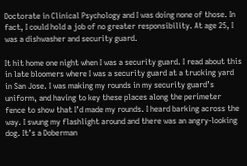Doctorate in Clinical Psychology and I was doing none of those. In fact, I could hold a job of no greater responsibility. At age 25, I was a dishwasher and security guard.

It hit home one night when I was a security guard. I read about this in late bloomers where I was a security guard at a trucking yard in San Jose. I was making my rounds in my security guard’s uniform, and having to key these places along the perimeter fence to show that I’d made my rounds. I heard barking across the way. I swung my flashlight around and there was an angry-looking dog. It’s a Doberman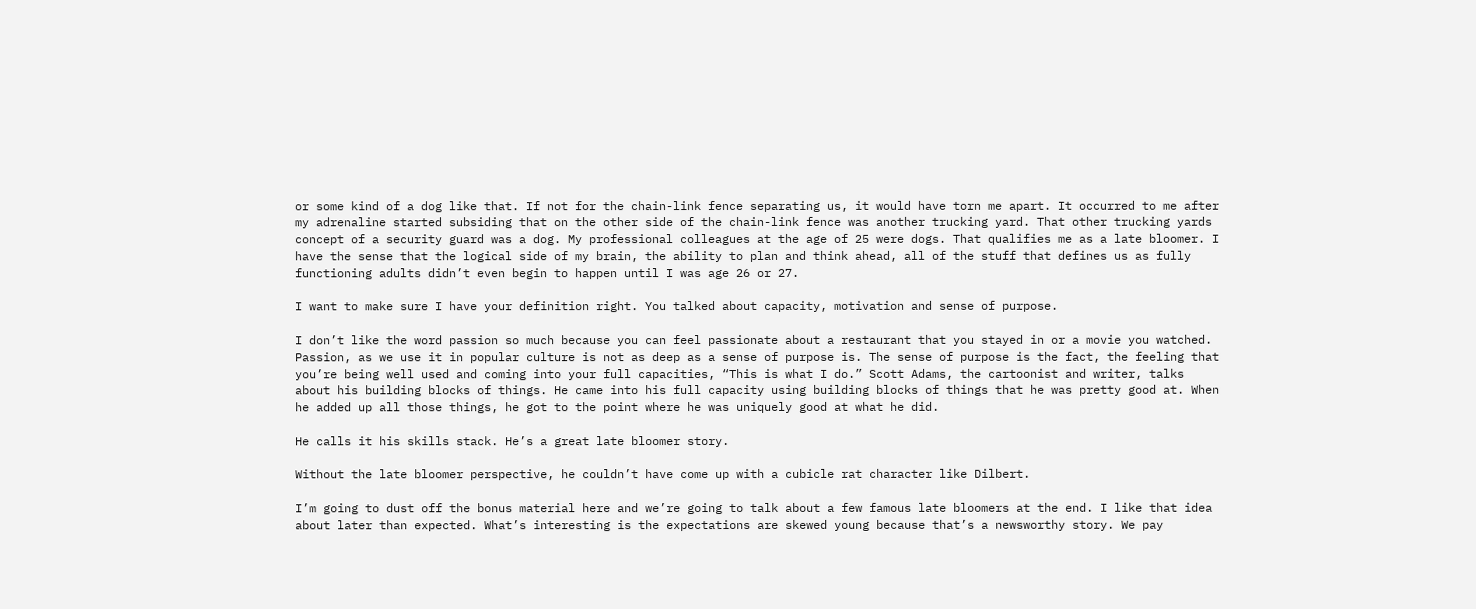or some kind of a dog like that. If not for the chain-link fence separating us, it would have torn me apart. It occurred to me after my adrenaline started subsiding that on the other side of the chain-link fence was another trucking yard. That other trucking yards concept of a security guard was a dog. My professional colleagues at the age of 25 were dogs. That qualifies me as a late bloomer. I have the sense that the logical side of my brain, the ability to plan and think ahead, all of the stuff that defines us as fully functioning adults didn’t even begin to happen until I was age 26 or 27.

I want to make sure I have your definition right. You talked about capacity, motivation and sense of purpose.

I don’t like the word passion so much because you can feel passionate about a restaurant that you stayed in or a movie you watched. Passion, as we use it in popular culture is not as deep as a sense of purpose is. The sense of purpose is the fact, the feeling that you’re being well used and coming into your full capacities, “This is what I do.” Scott Adams, the cartoonist and writer, talks about his building blocks of things. He came into his full capacity using building blocks of things that he was pretty good at. When he added up all those things, he got to the point where he was uniquely good at what he did.

He calls it his skills stack. He’s a great late bloomer story.

Without the late bloomer perspective, he couldn’t have come up with a cubicle rat character like Dilbert.

I’m going to dust off the bonus material here and we’re going to talk about a few famous late bloomers at the end. I like that idea about later than expected. What’s interesting is the expectations are skewed young because that’s a newsworthy story. We pay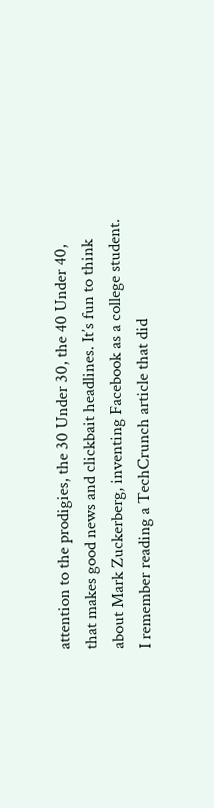attention to the prodigies, the 30 Under 30, the 40 Under 40, that makes good news and clickbait headlines. It’s fun to think about Mark Zuckerberg, inventing Facebook as a college student. I remember reading a TechCrunch article that did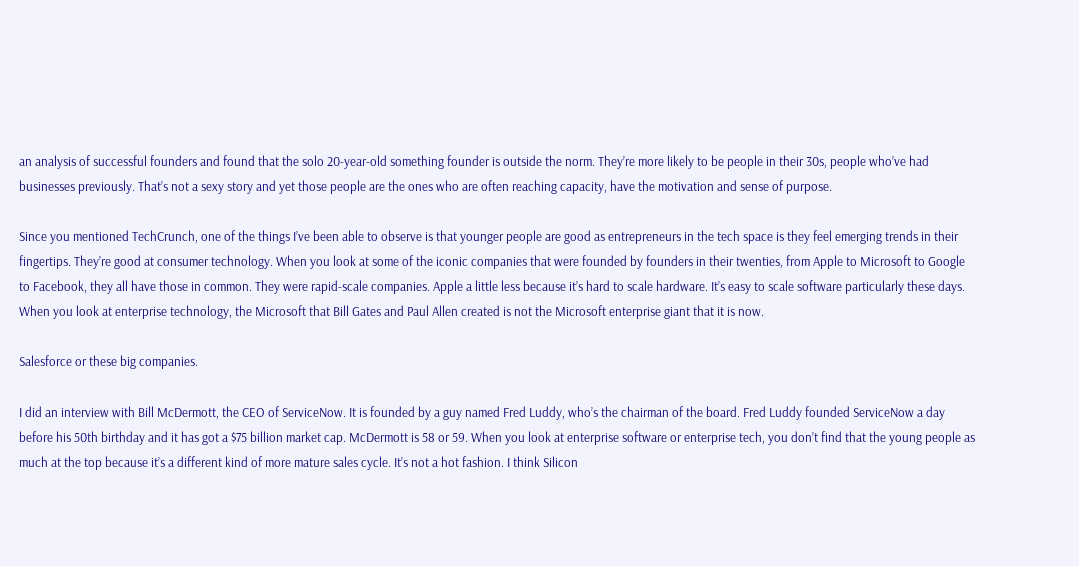an analysis of successful founders and found that the solo 20-year-old something founder is outside the norm. They’re more likely to be people in their 30s, people who’ve had businesses previously. That’s not a sexy story and yet those people are the ones who are often reaching capacity, have the motivation and sense of purpose.

Since you mentioned TechCrunch, one of the things I’ve been able to observe is that younger people are good as entrepreneurs in the tech space is they feel emerging trends in their fingertips. They’re good at consumer technology. When you look at some of the iconic companies that were founded by founders in their twenties, from Apple to Microsoft to Google to Facebook, they all have those in common. They were rapid-scale companies. Apple a little less because it’s hard to scale hardware. It’s easy to scale software particularly these days. When you look at enterprise technology, the Microsoft that Bill Gates and Paul Allen created is not the Microsoft enterprise giant that it is now.

Salesforce or these big companies.

I did an interview with Bill McDermott, the CEO of ServiceNow. It is founded by a guy named Fred Luddy, who’s the chairman of the board. Fred Luddy founded ServiceNow a day before his 50th birthday and it has got a $75 billion market cap. McDermott is 58 or 59. When you look at enterprise software or enterprise tech, you don’t find that the young people as much at the top because it’s a different kind of more mature sales cycle. It’s not a hot fashion. I think Silicon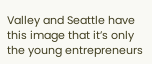Valley and Seattle have this image that it’s only the young entrepreneurs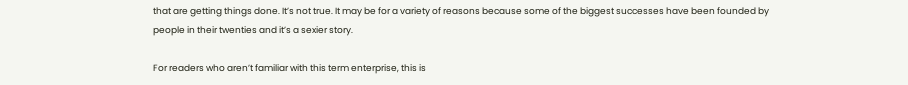that are getting things done. It’s not true. It may be for a variety of reasons because some of the biggest successes have been founded by people in their twenties and it’s a sexier story.

For readers who aren’t familiar with this term enterprise, this is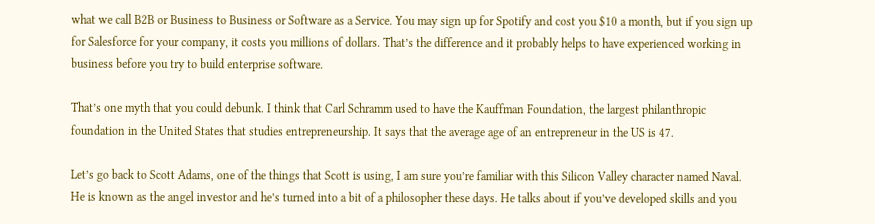what we call B2B or Business to Business or Software as a Service. You may sign up for Spotify and cost you $10 a month, but if you sign up for Salesforce for your company, it costs you millions of dollars. That’s the difference and it probably helps to have experienced working in business before you try to build enterprise software.

That’s one myth that you could debunk. I think that Carl Schramm used to have the Kauffman Foundation, the largest philanthropic foundation in the United States that studies entrepreneurship. It says that the average age of an entrepreneur in the US is 47.

Let’s go back to Scott Adams, one of the things that Scott is using, I am sure you’re familiar with this Silicon Valley character named Naval. He is known as the angel investor and he’s turned into a bit of a philosopher these days. He talks about if you’ve developed skills and you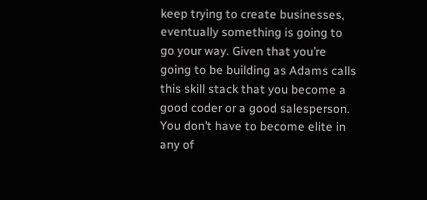keep trying to create businesses, eventually something is going to go your way. Given that you’re going to be building as Adams calls this skill stack that you become a good coder or a good salesperson. You don’t have to become elite in any of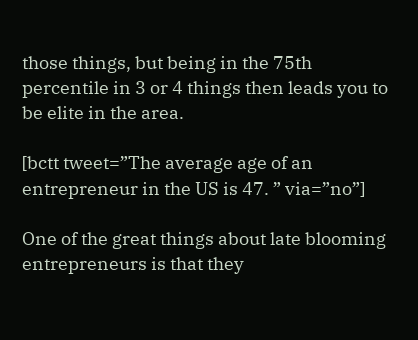those things, but being in the 75th percentile in 3 or 4 things then leads you to be elite in the area.

[bctt tweet=”The average age of an entrepreneur in the US is 47. ” via=”no”]

One of the great things about late blooming entrepreneurs is that they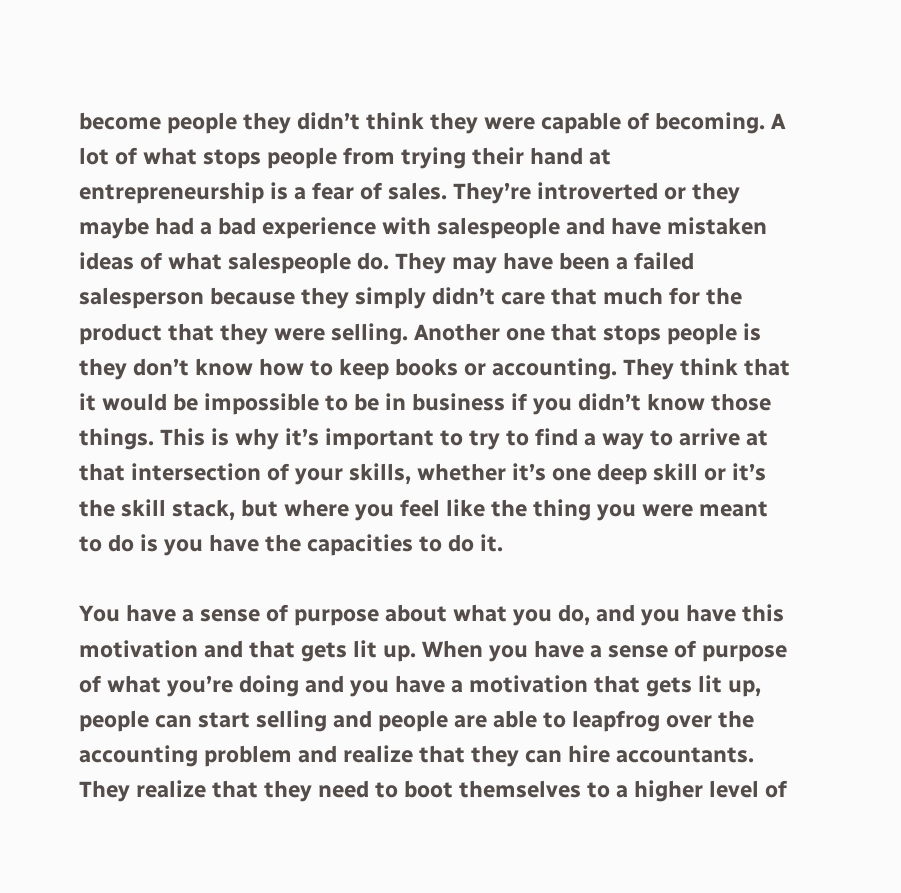become people they didn’t think they were capable of becoming. A lot of what stops people from trying their hand at entrepreneurship is a fear of sales. They’re introverted or they maybe had a bad experience with salespeople and have mistaken ideas of what salespeople do. They may have been a failed salesperson because they simply didn’t care that much for the product that they were selling. Another one that stops people is they don’t know how to keep books or accounting. They think that it would be impossible to be in business if you didn’t know those things. This is why it’s important to try to find a way to arrive at that intersection of your skills, whether it’s one deep skill or it’s the skill stack, but where you feel like the thing you were meant to do is you have the capacities to do it.

You have a sense of purpose about what you do, and you have this motivation and that gets lit up. When you have a sense of purpose of what you’re doing and you have a motivation that gets lit up, people can start selling and people are able to leapfrog over the accounting problem and realize that they can hire accountants. They realize that they need to boot themselves to a higher level of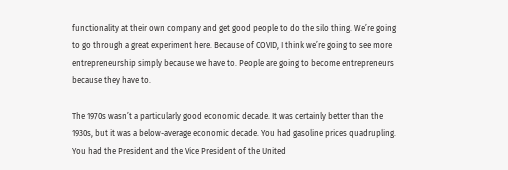functionality at their own company and get good people to do the silo thing. We’re going to go through a great experiment here. Because of COVID, I think we’re going to see more entrepreneurship simply because we have to. People are going to become entrepreneurs because they have to.

The 1970s wasn’t a particularly good economic decade. It was certainly better than the 1930s, but it was a below-average economic decade. You had gasoline prices quadrupling. You had the President and the Vice President of the United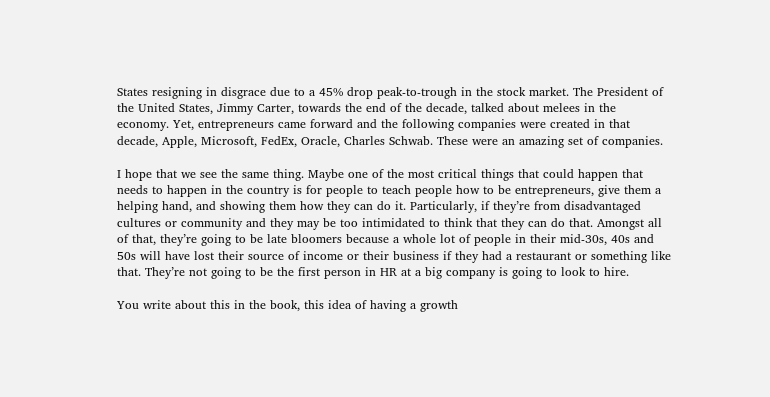States resigning in disgrace due to a 45% drop peak-to-trough in the stock market. The President of the United States, Jimmy Carter, towards the end of the decade, talked about melees in the economy. Yet, entrepreneurs came forward and the following companies were created in that decade, Apple, Microsoft, FedEx, Oracle, Charles Schwab. These were an amazing set of companies.

I hope that we see the same thing. Maybe one of the most critical things that could happen that needs to happen in the country is for people to teach people how to be entrepreneurs, give them a helping hand, and showing them how they can do it. Particularly, if they’re from disadvantaged cultures or community and they may be too intimidated to think that they can do that. Amongst all of that, they’re going to be late bloomers because a whole lot of people in their mid-30s, 40s and 50s will have lost their source of income or their business if they had a restaurant or something like that. They’re not going to be the first person in HR at a big company is going to look to hire.

You write about this in the book, this idea of having a growth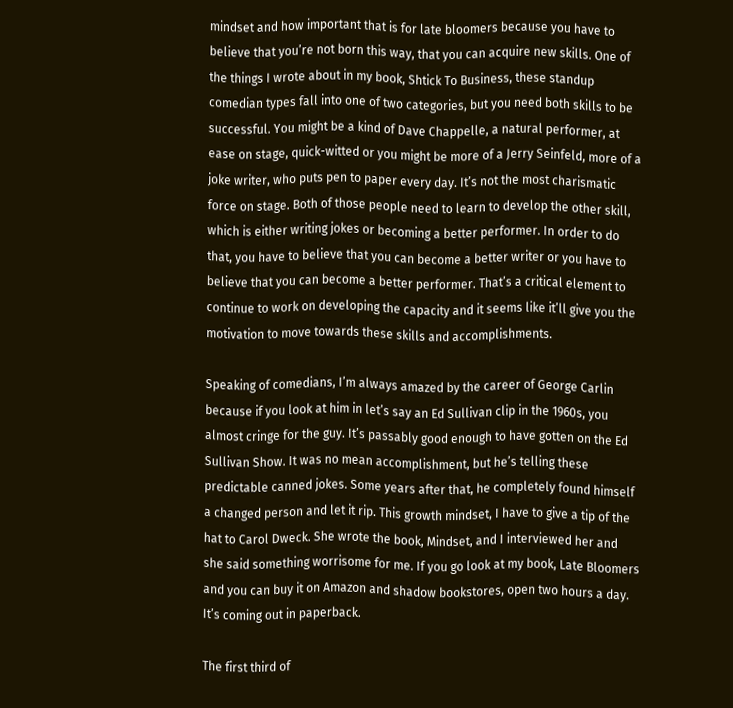mindset and how important that is for late bloomers because you have to believe that you’re not born this way, that you can acquire new skills. One of the things I wrote about in my book, Shtick To Business, these standup comedian types fall into one of two categories, but you need both skills to be successful. You might be a kind of Dave Chappelle, a natural performer, at ease on stage, quick-witted or you might be more of a Jerry Seinfeld, more of a joke writer, who puts pen to paper every day. It’s not the most charismatic force on stage. Both of those people need to learn to develop the other skill, which is either writing jokes or becoming a better performer. In order to do that, you have to believe that you can become a better writer or you have to believe that you can become a better performer. That’s a critical element to continue to work on developing the capacity and it seems like it’ll give you the motivation to move towards these skills and accomplishments.

Speaking of comedians, I’m always amazed by the career of George Carlin because if you look at him in let’s say an Ed Sullivan clip in the 1960s, you almost cringe for the guy. It’s passably good enough to have gotten on the Ed Sullivan Show. It was no mean accomplishment, but he’s telling these predictable canned jokes. Some years after that, he completely found himself a changed person and let it rip. This growth mindset, I have to give a tip of the hat to Carol Dweck. She wrote the book, Mindset, and I interviewed her and she said something worrisome for me. If you go look at my book, Late Bloomers and you can buy it on Amazon and shadow bookstores, open two hours a day. It’s coming out in paperback.

The first third of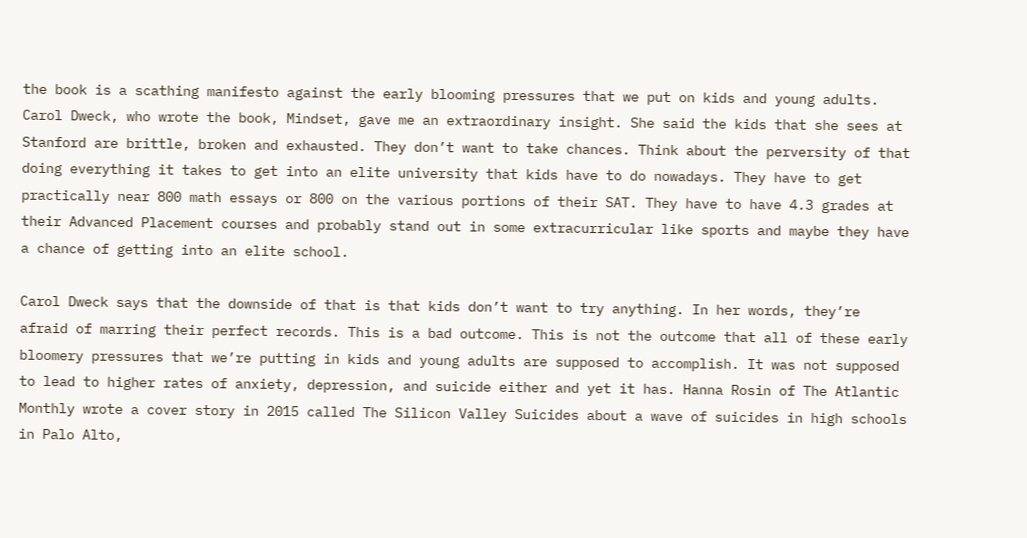the book is a scathing manifesto against the early blooming pressures that we put on kids and young adults. Carol Dweck, who wrote the book, Mindset, gave me an extraordinary insight. She said the kids that she sees at Stanford are brittle, broken and exhausted. They don’t want to take chances. Think about the perversity of that doing everything it takes to get into an elite university that kids have to do nowadays. They have to get practically near 800 math essays or 800 on the various portions of their SAT. They have to have 4.3 grades at their Advanced Placement courses and probably stand out in some extracurricular like sports and maybe they have a chance of getting into an elite school.

Carol Dweck says that the downside of that is that kids don’t want to try anything. In her words, they’re afraid of marring their perfect records. This is a bad outcome. This is not the outcome that all of these early bloomery pressures that we’re putting in kids and young adults are supposed to accomplish. It was not supposed to lead to higher rates of anxiety, depression, and suicide either and yet it has. Hanna Rosin of The Atlantic Monthly wrote a cover story in 2015 called The Silicon Valley Suicides about a wave of suicides in high schools in Palo Alto,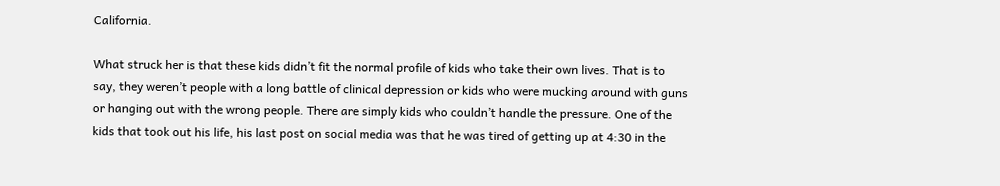California.

What struck her is that these kids didn’t fit the normal profile of kids who take their own lives. That is to say, they weren’t people with a long battle of clinical depression or kids who were mucking around with guns or hanging out with the wrong people. There are simply kids who couldn’t handle the pressure. One of the kids that took out his life, his last post on social media was that he was tired of getting up at 4:30 in the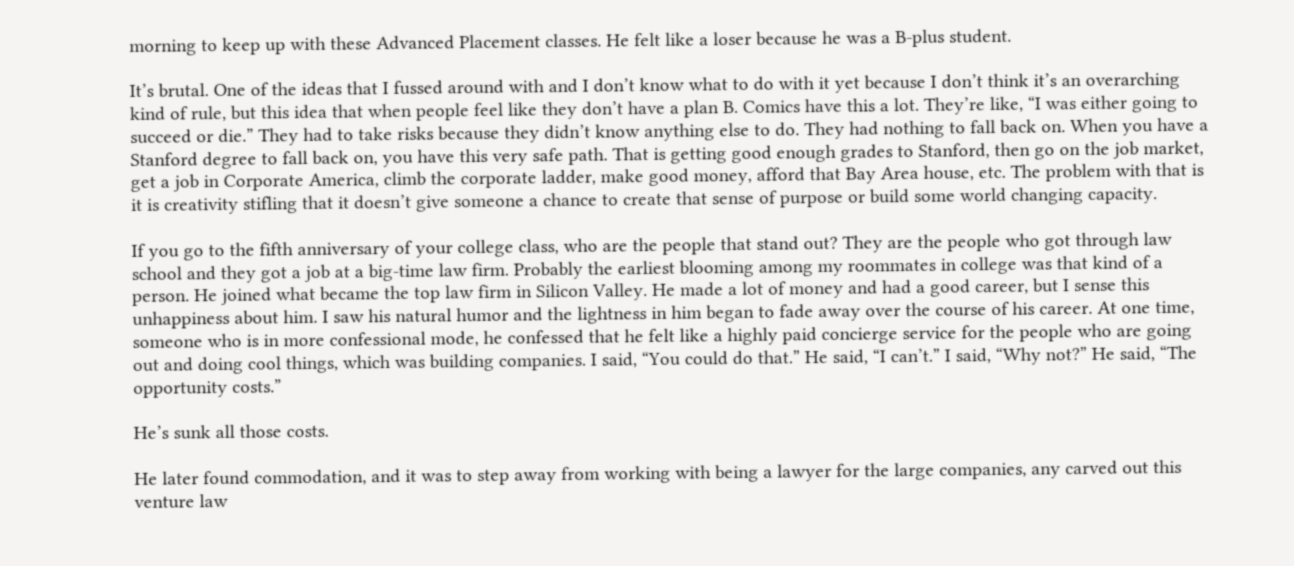morning to keep up with these Advanced Placement classes. He felt like a loser because he was a B-plus student.

It’s brutal. One of the ideas that I fussed around with and I don’t know what to do with it yet because I don’t think it’s an overarching kind of rule, but this idea that when people feel like they don’t have a plan B. Comics have this a lot. They’re like, “I was either going to succeed or die.” They had to take risks because they didn’t know anything else to do. They had nothing to fall back on. When you have a Stanford degree to fall back on, you have this very safe path. That is getting good enough grades to Stanford, then go on the job market, get a job in Corporate America, climb the corporate ladder, make good money, afford that Bay Area house, etc. The problem with that is it is creativity stifling that it doesn’t give someone a chance to create that sense of purpose or build some world changing capacity.

If you go to the fifth anniversary of your college class, who are the people that stand out? They are the people who got through law school and they got a job at a big-time law firm. Probably the earliest blooming among my roommates in college was that kind of a person. He joined what became the top law firm in Silicon Valley. He made a lot of money and had a good career, but I sense this unhappiness about him. I saw his natural humor and the lightness in him began to fade away over the course of his career. At one time, someone who is in more confessional mode, he confessed that he felt like a highly paid concierge service for the people who are going out and doing cool things, which was building companies. I said, “You could do that.” He said, “I can’t.” I said, “Why not?” He said, “The opportunity costs.”

He’s sunk all those costs.

He later found commodation, and it was to step away from working with being a lawyer for the large companies, any carved out this venture law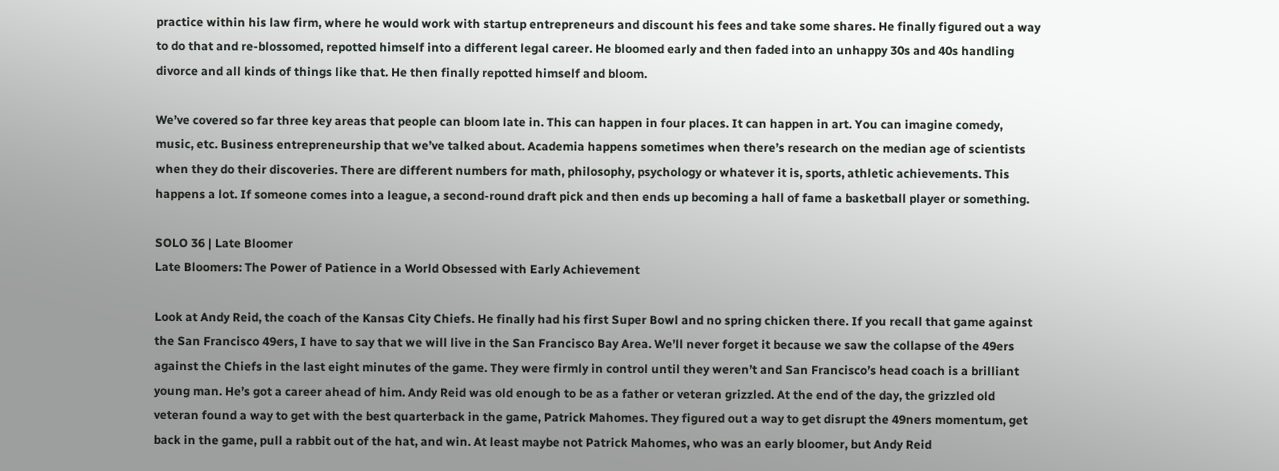practice within his law firm, where he would work with startup entrepreneurs and discount his fees and take some shares. He finally figured out a way to do that and re-blossomed, repotted himself into a different legal career. He bloomed early and then faded into an unhappy 30s and 40s handling divorce and all kinds of things like that. He then finally repotted himself and bloom.

We’ve covered so far three key areas that people can bloom late in. This can happen in four places. It can happen in art. You can imagine comedy, music, etc. Business entrepreneurship that we’ve talked about. Academia happens sometimes when there’s research on the median age of scientists when they do their discoveries. There are different numbers for math, philosophy, psychology or whatever it is, sports, athletic achievements. This happens a lot. If someone comes into a league, a second-round draft pick and then ends up becoming a hall of fame a basketball player or something.

SOLO 36 | Late Bloomer
Late Bloomers: The Power of Patience in a World Obsessed with Early Achievement

Look at Andy Reid, the coach of the Kansas City Chiefs. He finally had his first Super Bowl and no spring chicken there. If you recall that game against the San Francisco 49ers, I have to say that we will live in the San Francisco Bay Area. We’ll never forget it because we saw the collapse of the 49ers against the Chiefs in the last eight minutes of the game. They were firmly in control until they weren’t and San Francisco’s head coach is a brilliant young man. He’s got a career ahead of him. Andy Reid was old enough to be as a father or veteran grizzled. At the end of the day, the grizzled old veteran found a way to get with the best quarterback in the game, Patrick Mahomes. They figured out a way to get disrupt the 49ners momentum, get back in the game, pull a rabbit out of the hat, and win. At least maybe not Patrick Mahomes, who was an early bloomer, but Andy Reid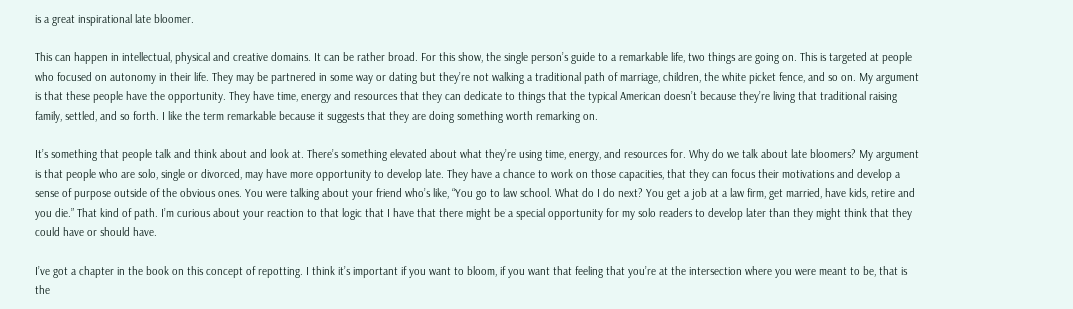is a great inspirational late bloomer.

This can happen in intellectual, physical and creative domains. It can be rather broad. For this show, the single person’s guide to a remarkable life, two things are going on. This is targeted at people who focused on autonomy in their life. They may be partnered in some way or dating but they’re not walking a traditional path of marriage, children, the white picket fence, and so on. My argument is that these people have the opportunity. They have time, energy and resources that they can dedicate to things that the typical American doesn’t because they’re living that traditional raising family, settled, and so forth. I like the term remarkable because it suggests that they are doing something worth remarking on.

It’s something that people talk and think about and look at. There’s something elevated about what they’re using time, energy, and resources for. Why do we talk about late bloomers? My argument is that people who are solo, single or divorced, may have more opportunity to develop late. They have a chance to work on those capacities, that they can focus their motivations and develop a sense of purpose outside of the obvious ones. You were talking about your friend who’s like, “You go to law school. What do I do next? You get a job at a law firm, get married, have kids, retire and you die.” That kind of path. I’m curious about your reaction to that logic that I have that there might be a special opportunity for my solo readers to develop later than they might think that they could have or should have.

I’ve got a chapter in the book on this concept of repotting. I think it’s important if you want to bloom, if you want that feeling that you’re at the intersection where you were meant to be, that is the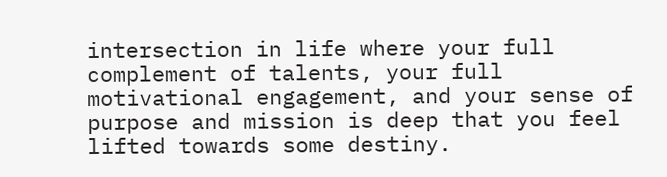intersection in life where your full complement of talents, your full motivational engagement, and your sense of purpose and mission is deep that you feel lifted towards some destiny.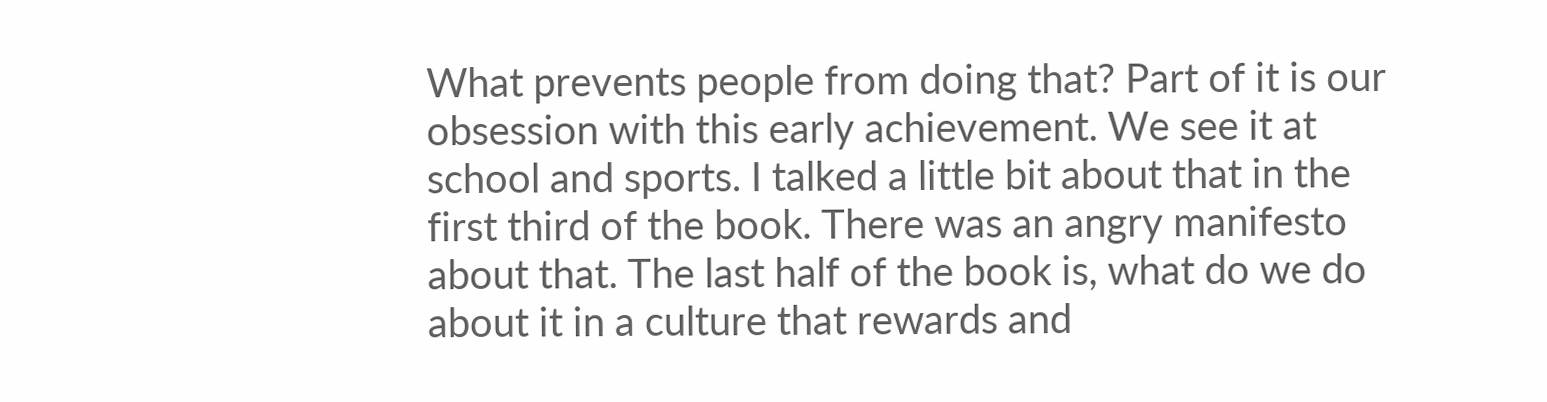What prevents people from doing that? Part of it is our obsession with this early achievement. We see it at school and sports. I talked a little bit about that in the first third of the book. There was an angry manifesto about that. The last half of the book is, what do we do about it in a culture that rewards and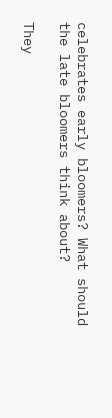celebrates early bloomers? What should the late bloomers think about?

They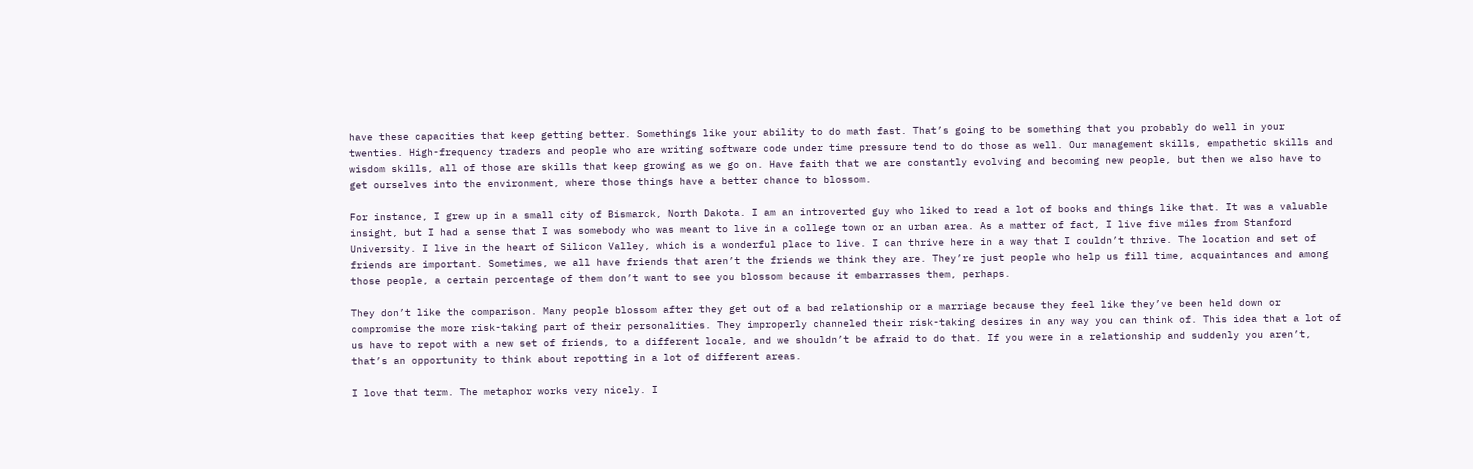have these capacities that keep getting better. Somethings like your ability to do math fast. That’s going to be something that you probably do well in your twenties. High-frequency traders and people who are writing software code under time pressure tend to do those as well. Our management skills, empathetic skills and wisdom skills, all of those are skills that keep growing as we go on. Have faith that we are constantly evolving and becoming new people, but then we also have to get ourselves into the environment, where those things have a better chance to blossom.

For instance, I grew up in a small city of Bismarck, North Dakota. I am an introverted guy who liked to read a lot of books and things like that. It was a valuable insight, but I had a sense that I was somebody who was meant to live in a college town or an urban area. As a matter of fact, I live five miles from Stanford University. I live in the heart of Silicon Valley, which is a wonderful place to live. I can thrive here in a way that I couldn’t thrive. The location and set of friends are important. Sometimes, we all have friends that aren’t the friends we think they are. They’re just people who help us fill time, acquaintances and among those people, a certain percentage of them don’t want to see you blossom because it embarrasses them, perhaps.

They don’t like the comparison. Many people blossom after they get out of a bad relationship or a marriage because they feel like they’ve been held down or compromise the more risk-taking part of their personalities. They improperly channeled their risk-taking desires in any way you can think of. This idea that a lot of us have to repot with a new set of friends, to a different locale, and we shouldn’t be afraid to do that. If you were in a relationship and suddenly you aren’t, that’s an opportunity to think about repotting in a lot of different areas.

I love that term. The metaphor works very nicely. I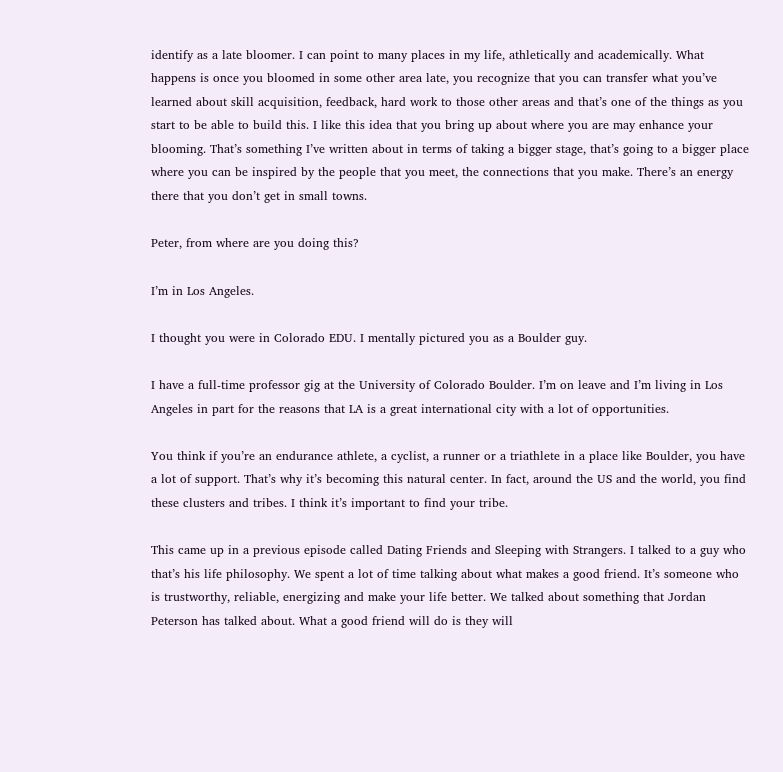identify as a late bloomer. I can point to many places in my life, athletically and academically. What happens is once you bloomed in some other area late, you recognize that you can transfer what you’ve learned about skill acquisition, feedback, hard work to those other areas and that’s one of the things as you start to be able to build this. I like this idea that you bring up about where you are may enhance your blooming. That’s something I’ve written about in terms of taking a bigger stage, that’s going to a bigger place where you can be inspired by the people that you meet, the connections that you make. There’s an energy there that you don’t get in small towns.

Peter, from where are you doing this?

I’m in Los Angeles.

I thought you were in Colorado EDU. I mentally pictured you as a Boulder guy.

I have a full-time professor gig at the University of Colorado Boulder. I’m on leave and I’m living in Los Angeles in part for the reasons that LA is a great international city with a lot of opportunities.

You think if you’re an endurance athlete, a cyclist, a runner or a triathlete in a place like Boulder, you have a lot of support. That’s why it’s becoming this natural center. In fact, around the US and the world, you find these clusters and tribes. I think it’s important to find your tribe.

This came up in a previous episode called Dating Friends and Sleeping with Strangers. I talked to a guy who that’s his life philosophy. We spent a lot of time talking about what makes a good friend. It’s someone who is trustworthy, reliable, energizing and make your life better. We talked about something that Jordan Peterson has talked about. What a good friend will do is they will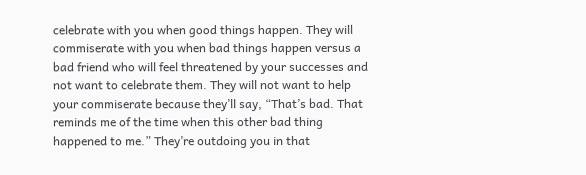celebrate with you when good things happen. They will commiserate with you when bad things happen versus a bad friend who will feel threatened by your successes and not want to celebrate them. They will not want to help your commiserate because they’ll say, “That’s bad. That reminds me of the time when this other bad thing happened to me.” They’re outdoing you in that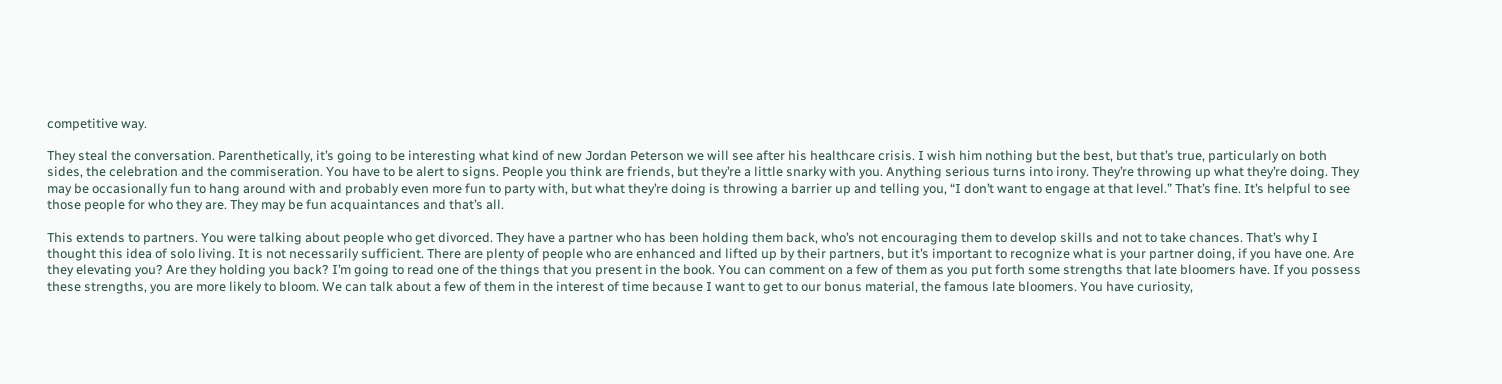competitive way.

They steal the conversation. Parenthetically, it’s going to be interesting what kind of new Jordan Peterson we will see after his healthcare crisis. I wish him nothing but the best, but that’s true, particularly on both sides, the celebration and the commiseration. You have to be alert to signs. People you think are friends, but they’re a little snarky with you. Anything serious turns into irony. They’re throwing up what they’re doing. They may be occasionally fun to hang around with and probably even more fun to party with, but what they’re doing is throwing a barrier up and telling you, “I don’t want to engage at that level.” That’s fine. It’s helpful to see those people for who they are. They may be fun acquaintances and that’s all.

This extends to partners. You were talking about people who get divorced. They have a partner who has been holding them back, who’s not encouraging them to develop skills and not to take chances. That’s why I thought this idea of solo living. It is not necessarily sufficient. There are plenty of people who are enhanced and lifted up by their partners, but it’s important to recognize what is your partner doing, if you have one. Are they elevating you? Are they holding you back? I’m going to read one of the things that you present in the book. You can comment on a few of them as you put forth some strengths that late bloomers have. If you possess these strengths, you are more likely to bloom. We can talk about a few of them in the interest of time because I want to get to our bonus material, the famous late bloomers. You have curiosity,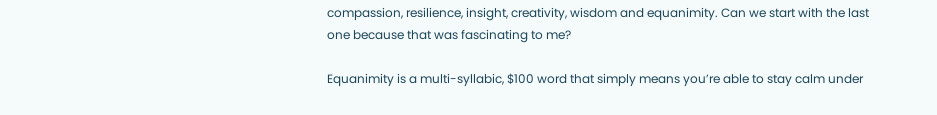compassion, resilience, insight, creativity, wisdom and equanimity. Can we start with the last one because that was fascinating to me?

Equanimity is a multi-syllabic, $100 word that simply means you’re able to stay calm under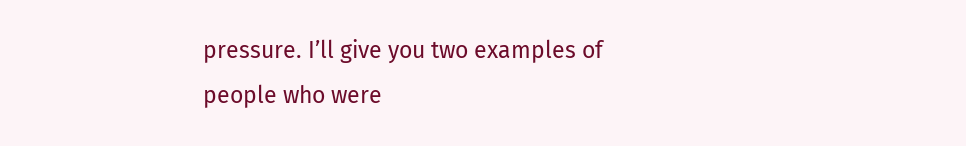pressure. I’ll give you two examples of people who were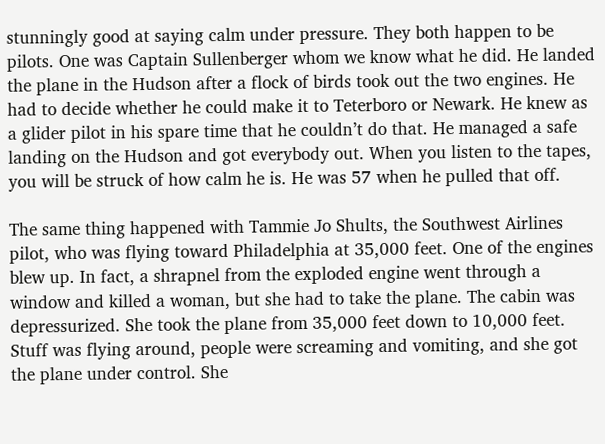stunningly good at saying calm under pressure. They both happen to be pilots. One was Captain Sullenberger whom we know what he did. He landed the plane in the Hudson after a flock of birds took out the two engines. He had to decide whether he could make it to Teterboro or Newark. He knew as a glider pilot in his spare time that he couldn’t do that. He managed a safe landing on the Hudson and got everybody out. When you listen to the tapes, you will be struck of how calm he is. He was 57 when he pulled that off.

The same thing happened with Tammie Jo Shults, the Southwest Airlines pilot, who was flying toward Philadelphia at 35,000 feet. One of the engines blew up. In fact, a shrapnel from the exploded engine went through a window and killed a woman, but she had to take the plane. The cabin was depressurized. She took the plane from 35,000 feet down to 10,000 feet. Stuff was flying around, people were screaming and vomiting, and she got the plane under control. She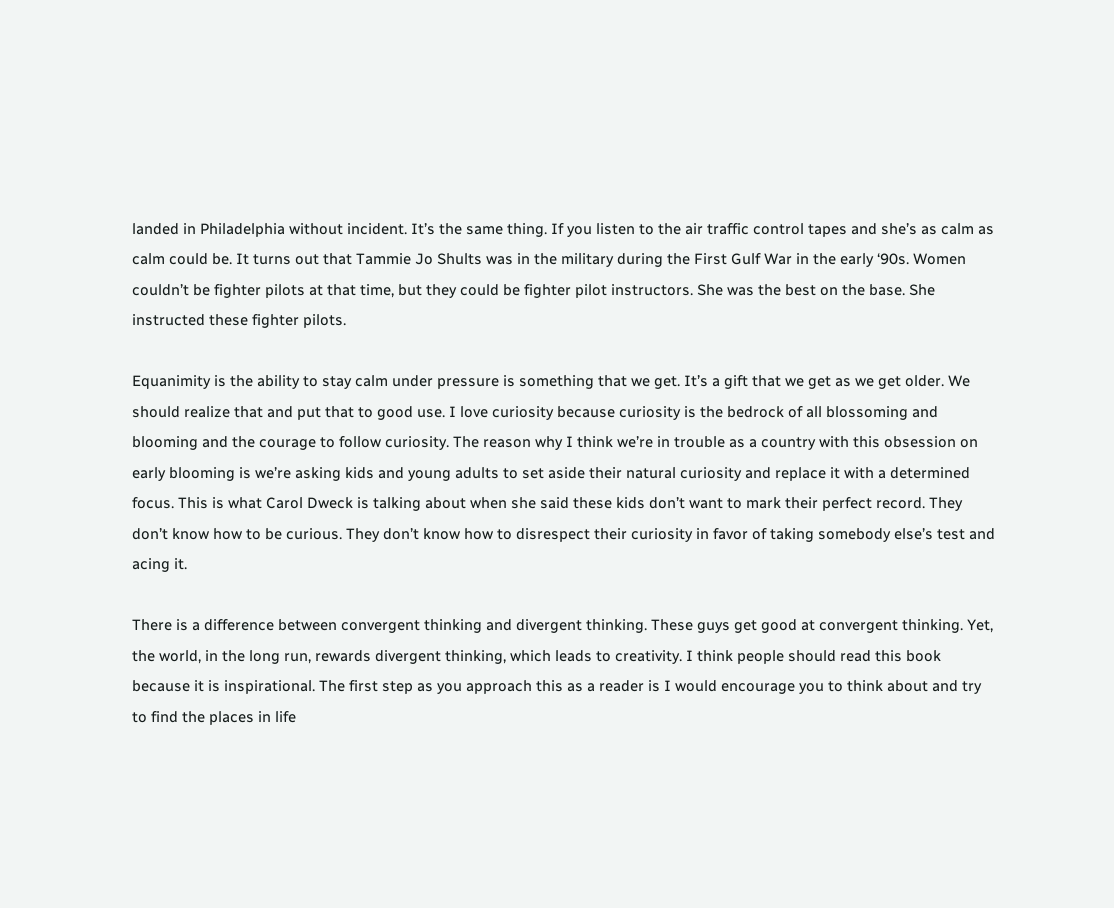landed in Philadelphia without incident. It’s the same thing. If you listen to the air traffic control tapes and she’s as calm as calm could be. It turns out that Tammie Jo Shults was in the military during the First Gulf War in the early ‘90s. Women couldn’t be fighter pilots at that time, but they could be fighter pilot instructors. She was the best on the base. She instructed these fighter pilots.

Equanimity is the ability to stay calm under pressure is something that we get. It’s a gift that we get as we get older. We should realize that and put that to good use. I love curiosity because curiosity is the bedrock of all blossoming and blooming and the courage to follow curiosity. The reason why I think we’re in trouble as a country with this obsession on early blooming is we’re asking kids and young adults to set aside their natural curiosity and replace it with a determined focus. This is what Carol Dweck is talking about when she said these kids don’t want to mark their perfect record. They don’t know how to be curious. They don’t know how to disrespect their curiosity in favor of taking somebody else’s test and acing it.

There is a difference between convergent thinking and divergent thinking. These guys get good at convergent thinking. Yet, the world, in the long run, rewards divergent thinking, which leads to creativity. I think people should read this book because it is inspirational. The first step as you approach this as a reader is I would encourage you to think about and try to find the places in life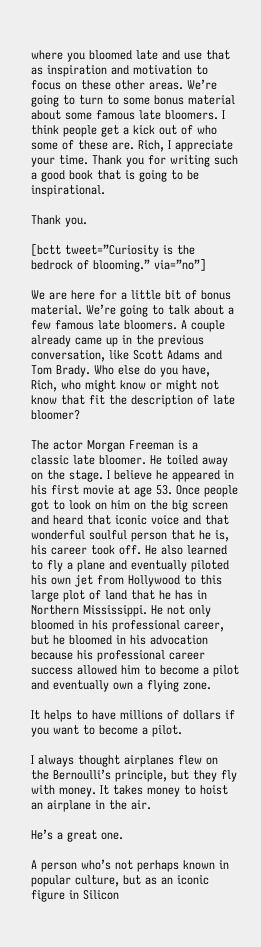where you bloomed late and use that as inspiration and motivation to focus on these other areas. We’re going to turn to some bonus material about some famous late bloomers. I think people get a kick out of who some of these are. Rich, I appreciate your time. Thank you for writing such a good book that is going to be inspirational.

Thank you.

[bctt tweet=”Curiosity is the bedrock of blooming.” via=”no”]

We are here for a little bit of bonus material. We’re going to talk about a few famous late bloomers. A couple already came up in the previous conversation, like Scott Adams and Tom Brady. Who else do you have, Rich, who might know or might not know that fit the description of late bloomer?

The actor Morgan Freeman is a classic late bloomer. He toiled away on the stage. I believe he appeared in his first movie at age 53. Once people got to look on him on the big screen and heard that iconic voice and that wonderful soulful person that he is, his career took off. He also learned to fly a plane and eventually piloted his own jet from Hollywood to this large plot of land that he has in Northern Mississippi. He not only bloomed in his professional career, but he bloomed in his advocation because his professional career success allowed him to become a pilot and eventually own a flying zone.

It helps to have millions of dollars if you want to become a pilot.

I always thought airplanes flew on the Bernoulli’s principle, but they fly with money. It takes money to hoist an airplane in the air.

He’s a great one.

A person who’s not perhaps known in popular culture, but as an iconic figure in Silicon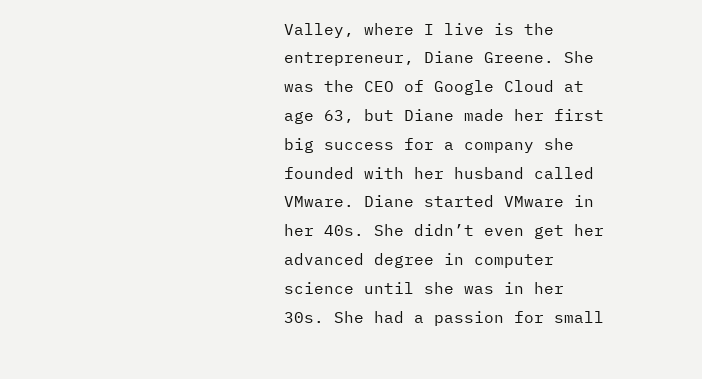Valley, where I live is the entrepreneur, Diane Greene. She was the CEO of Google Cloud at age 63, but Diane made her first big success for a company she founded with her husband called VMware. Diane started VMware in her 40s. She didn’t even get her advanced degree in computer science until she was in her 30s. She had a passion for small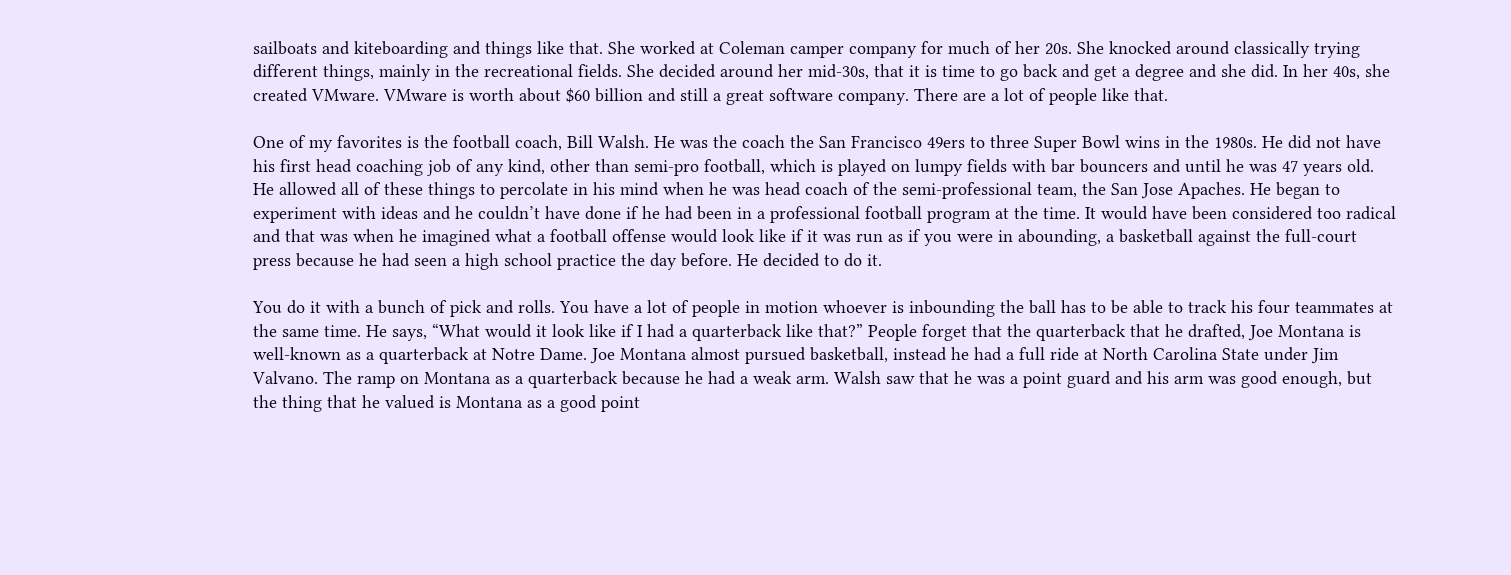sailboats and kiteboarding and things like that. She worked at Coleman camper company for much of her 20s. She knocked around classically trying different things, mainly in the recreational fields. She decided around her mid-30s, that it is time to go back and get a degree and she did. In her 40s, she created VMware. VMware is worth about $60 billion and still a great software company. There are a lot of people like that.

One of my favorites is the football coach, Bill Walsh. He was the coach the San Francisco 49ers to three Super Bowl wins in the 1980s. He did not have his first head coaching job of any kind, other than semi-pro football, which is played on lumpy fields with bar bouncers and until he was 47 years old. He allowed all of these things to percolate in his mind when he was head coach of the semi-professional team, the San Jose Apaches. He began to experiment with ideas and he couldn’t have done if he had been in a professional football program at the time. It would have been considered too radical and that was when he imagined what a football offense would look like if it was run as if you were in abounding, a basketball against the full-court press because he had seen a high school practice the day before. He decided to do it.

You do it with a bunch of pick and rolls. You have a lot of people in motion whoever is inbounding the ball has to be able to track his four teammates at the same time. He says, “What would it look like if I had a quarterback like that?” People forget that the quarterback that he drafted, Joe Montana is well-known as a quarterback at Notre Dame. Joe Montana almost pursued basketball, instead he had a full ride at North Carolina State under Jim Valvano. The ramp on Montana as a quarterback because he had a weak arm. Walsh saw that he was a point guard and his arm was good enough, but the thing that he valued is Montana as a good point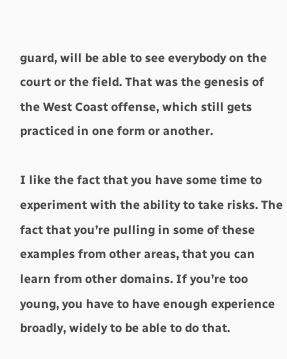guard, will be able to see everybody on the court or the field. That was the genesis of the West Coast offense, which still gets practiced in one form or another.

I like the fact that you have some time to experiment with the ability to take risks. The fact that you’re pulling in some of these examples from other areas, that you can learn from other domains. If you’re too young, you have to have enough experience broadly, widely to be able to do that.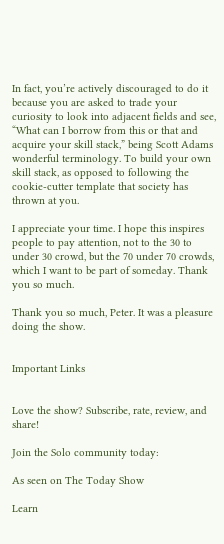In fact, you’re actively discouraged to do it because you are asked to trade your curiosity to look into adjacent fields and see, “What can I borrow from this or that and acquire your skill stack,” being Scott Adams wonderful terminology. To build your own skill stack, as opposed to following the cookie-cutter template that society has thrown at you.

I appreciate your time. I hope this inspires people to pay attention, not to the 30 to under 30 crowd, but the 70 under 70 crowds, which I want to be part of someday. Thank you so much.

Thank you so much, Peter. It was a pleasure doing the show.


Important Links


Love the show? Subscribe, rate, review, and share!

Join the Solo community today:

As seen on The Today Show

Learn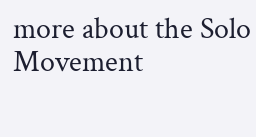more about the Solo Movement